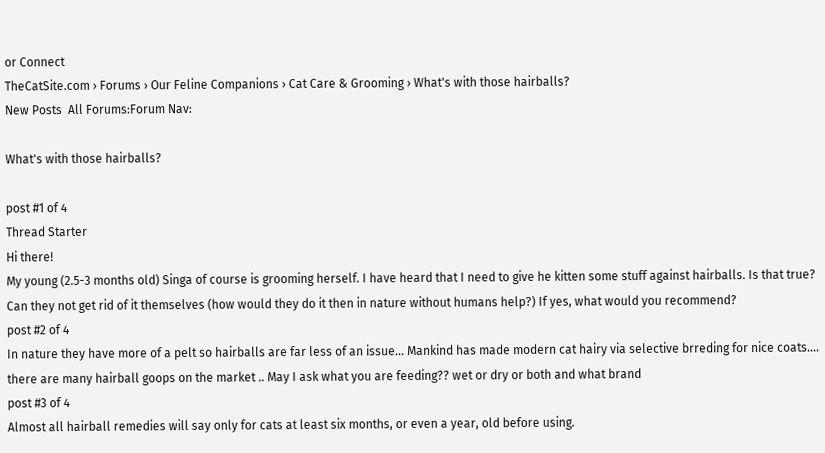or Connect
TheCatSite.com › Forums › Our Feline Companions › Cat Care & Grooming › What's with those hairballs?
New Posts  All Forums:Forum Nav:

What's with those hairballs?

post #1 of 4
Thread Starter
Hi there!
My young (2.5-3 months old) Singa of course is grooming herself. I have heard that I need to give he kitten some stuff against hairballs. Is that true? Can they not get rid of it themselves (how would they do it then in nature without humans help?) If yes, what would you recommend?
post #2 of 4
In nature they have more of a pelt so hairballs are far less of an issue... Mankind has made modern cat hairy via selective brreding for nice coats.... there are many hairball goops on the market .. May I ask what you are feeding?? wet or dry or both and what brand
post #3 of 4
Almost all hairball remedies will say only for cats at least six months, or even a year, old before using.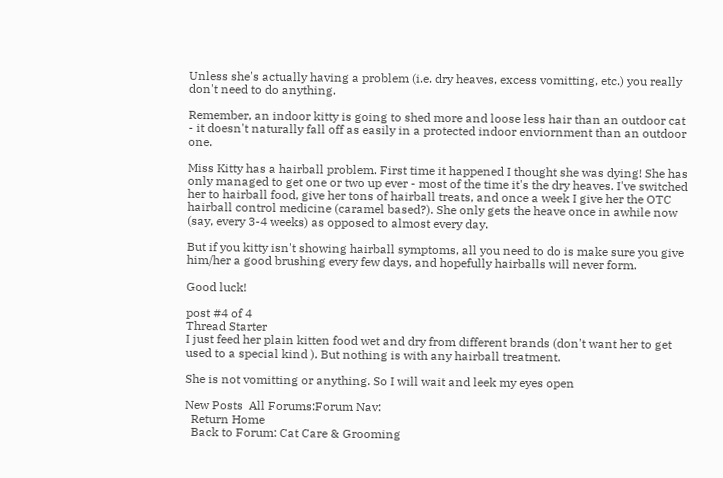Unless she's actually having a problem (i.e. dry heaves, excess vomitting, etc.) you really don't need to do anything.

Remember, an indoor kitty is going to shed more and loose less hair than an outdoor cat - it doesn't naturally fall off as easily in a protected indoor enviornment than an outdoor one.

Miss Kitty has a hairball problem. First time it happened I thought she was dying! She has only managed to get one or two up ever - most of the time it's the dry heaves. I've switched her to hairball food, give her tons of hairball treats, and once a week I give her the OTC hairball control medicine (caramel based?). She only gets the heave once in awhile now (say, every 3-4 weeks) as opposed to almost every day.

But if you kitty isn't showing hairball symptoms, all you need to do is make sure you give him/her a good brushing every few days, and hopefully hairballs will never form.

Good luck!

post #4 of 4
Thread Starter
I just feed her plain kitten food wet and dry from different brands (don't want her to get used to a special kind ). But nothing is with any hairball treatment.

She is not vomitting or anything. So I will wait and leek my eyes open

New Posts  All Forums:Forum Nav:
  Return Home
  Back to Forum: Cat Care & Grooming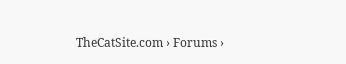TheCatSite.com › Forums ›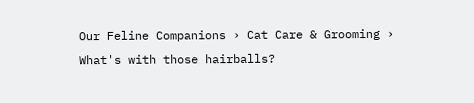Our Feline Companions › Cat Care & Grooming › What's with those hairballs?